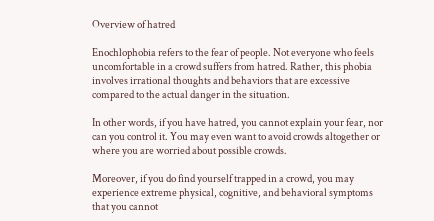Overview of hatred

Enochlophobia refers to the fear of people. Not everyone who feels uncomfortable in a crowd suffers from hatred. Rather, this phobia involves irrational thoughts and behaviors that are excessive compared to the actual danger in the situation.

In other words, if you have hatred, you cannot explain your fear, nor can you control it. You may even want to avoid crowds altogether or where you are worried about possible crowds.

Moreover, if you do find yourself trapped in a crowd, you may experience extreme physical, cognitive, and behavioral symptoms that you cannot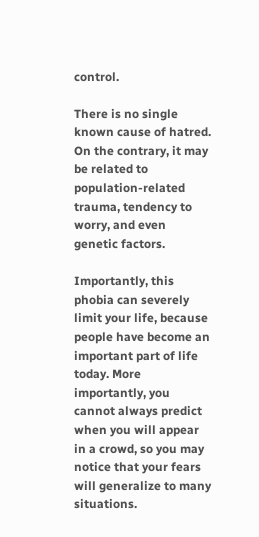control.

There is no single known cause of hatred. On the contrary, it may be related to population-related trauma, tendency to worry, and even genetic factors.

Importantly, this phobia can severely limit your life, because people have become an important part of life today. More importantly, you cannot always predict when you will appear in a crowd, so you may notice that your fears will generalize to many situations.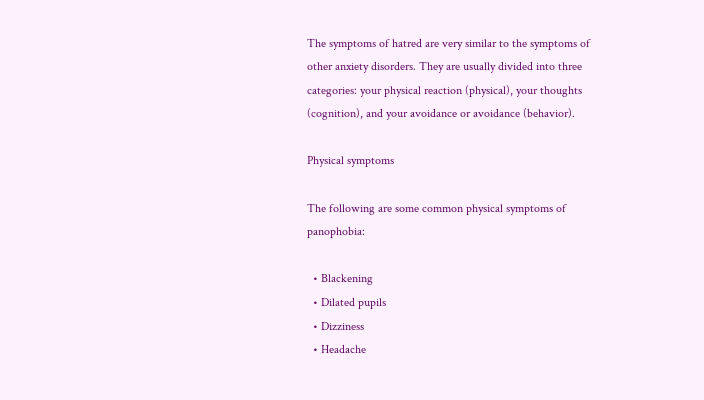The symptoms of hatred are very similar to the symptoms of other anxiety disorders. They are usually divided into three categories: your physical reaction (physical), your thoughts (cognition), and your avoidance or avoidance (behavior).

Physical symptoms

The following are some common physical symptoms of panophobia:

  • Blackening
  • Dilated pupils
  • Dizziness
  • Headache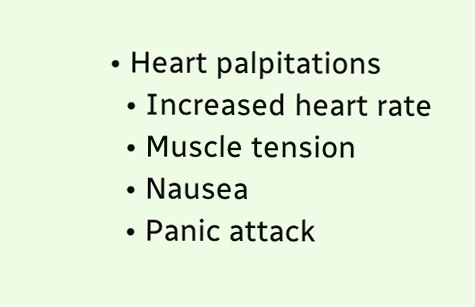• Heart palpitations
  • Increased heart rate
  • Muscle tension
  • Nausea
  • Panic attack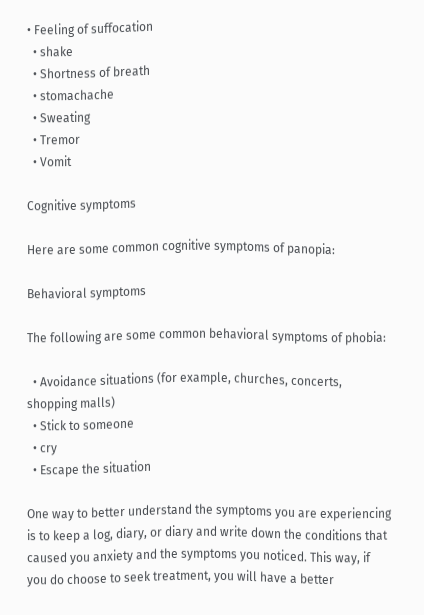• Feeling of suffocation
  • shake
  • Shortness of breath
  • stomachache
  • Sweating
  • Tremor
  • Vomit

Cognitive symptoms

Here are some common cognitive symptoms of panopia:

Behavioral symptoms

The following are some common behavioral symptoms of phobia:

  • Avoidance situations (for example, churches, concerts, shopping malls)
  • Stick to someone
  • cry
  • Escape the situation

One way to better understand the symptoms you are experiencing is to keep a log, diary, or diary and write down the conditions that caused you anxiety and the symptoms you noticed. This way, if you do choose to seek treatment, you will have a better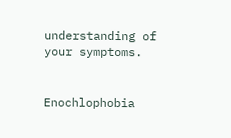understanding of your symptoms.


Enochlophobia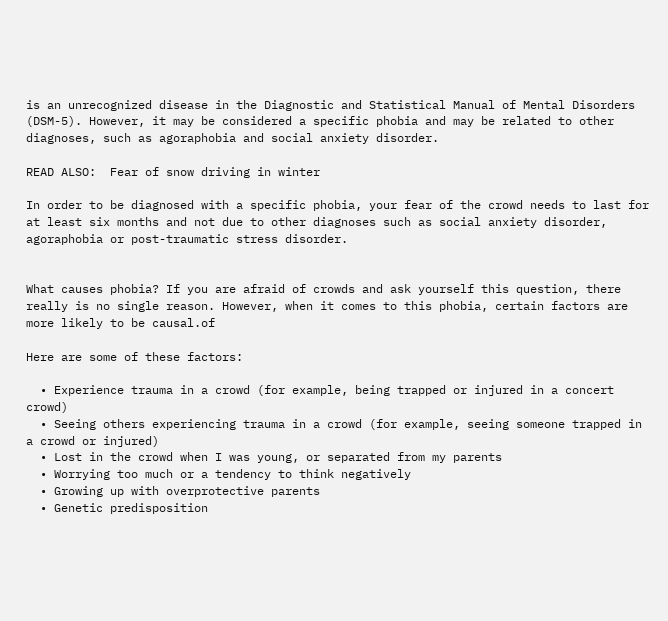is an unrecognized disease in the Diagnostic and Statistical Manual of Mental Disorders (DSM-5). However, it may be considered a specific phobia and may be related to other diagnoses, such as agoraphobia and social anxiety disorder.

READ ALSO:  Fear of snow driving in winter

In order to be diagnosed with a specific phobia, your fear of the crowd needs to last for at least six months and not due to other diagnoses such as social anxiety disorder, agoraphobia or post-traumatic stress disorder.


What causes phobia? If you are afraid of crowds and ask yourself this question, there really is no single reason. However, when it comes to this phobia, certain factors are more likely to be causal.of

Here are some of these factors:

  • Experience trauma in a crowd (for example, being trapped or injured in a concert crowd)
  • Seeing others experiencing trauma in a crowd (for example, seeing someone trapped in a crowd or injured)
  • Lost in the crowd when I was young, or separated from my parents
  • Worrying too much or a tendency to think negatively
  • Growing up with overprotective parents
  • Genetic predisposition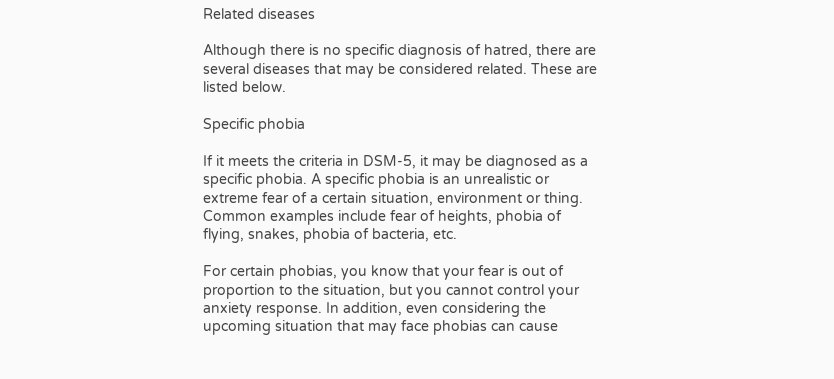Related diseases

Although there is no specific diagnosis of hatred, there are several diseases that may be considered related. These are listed below.

Specific phobia

If it meets the criteria in DSM-5, it may be diagnosed as a specific phobia. A specific phobia is an unrealistic or extreme fear of a certain situation, environment or thing. Common examples include fear of heights, phobia of flying, snakes, phobia of bacteria, etc.

For certain phobias, you know that your fear is out of proportion to the situation, but you cannot control your anxiety response. In addition, even considering the upcoming situation that may face phobias can cause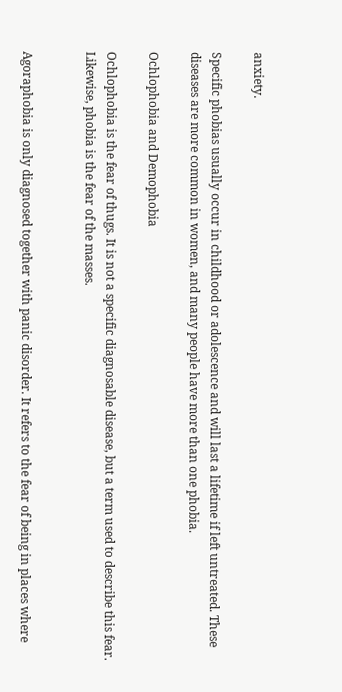anxiety.

Specific phobias usually occur in childhood or adolescence and will last a lifetime if left untreated. These diseases are more common in women, and many people have more than one phobia.

Ochlophobia and Demophobia

Ochlophobia is the fear of thugs. It is not a specific diagnosable disease, but a term used to describe this fear. Likewise, phobia is the fear of the masses.


Agoraphobia is only diagnosed together with panic disorder. It refers to the fear of being in places where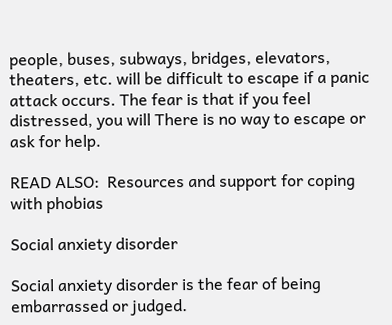people, buses, subways, bridges, elevators, theaters, etc. will be difficult to escape if a panic attack occurs. The fear is that if you feel distressed, you will There is no way to escape or ask for help.

READ ALSO:  Resources and support for coping with phobias

Social anxiety disorder

Social anxiety disorder is the fear of being embarrassed or judged.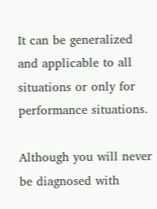It can be generalized and applicable to all situations or only for performance situations.

Although you will never be diagnosed with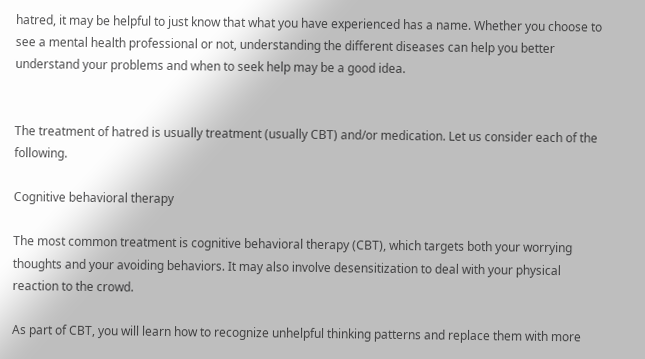hatred, it may be helpful to just know that what you have experienced has a name. Whether you choose to see a mental health professional or not, understanding the different diseases can help you better understand your problems and when to seek help may be a good idea.


The treatment of hatred is usually treatment (usually CBT) and/or medication. Let us consider each of the following.

Cognitive behavioral therapy

The most common treatment is cognitive behavioral therapy (CBT), which targets both your worrying thoughts and your avoiding behaviors. It may also involve desensitization to deal with your physical reaction to the crowd.

As part of CBT, you will learn how to recognize unhelpful thinking patterns and replace them with more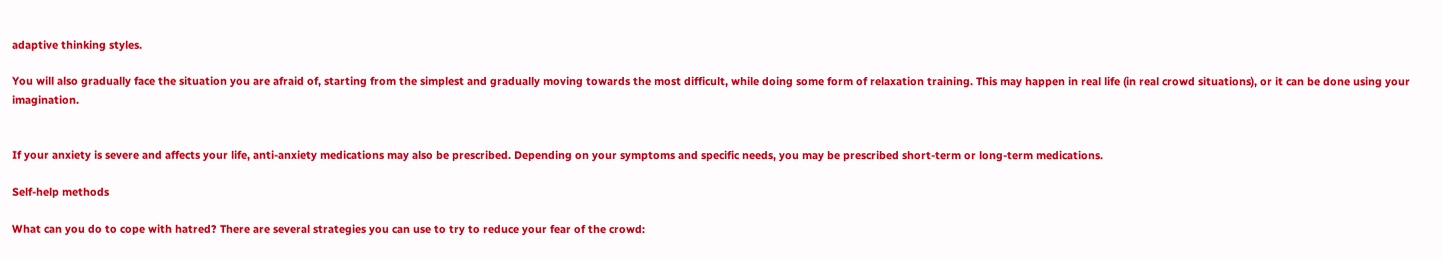adaptive thinking styles.

You will also gradually face the situation you are afraid of, starting from the simplest and gradually moving towards the most difficult, while doing some form of relaxation training. This may happen in real life (in real crowd situations), or it can be done using your imagination.


If your anxiety is severe and affects your life, anti-anxiety medications may also be prescribed. Depending on your symptoms and specific needs, you may be prescribed short-term or long-term medications.

Self-help methods

What can you do to cope with hatred? There are several strategies you can use to try to reduce your fear of the crowd: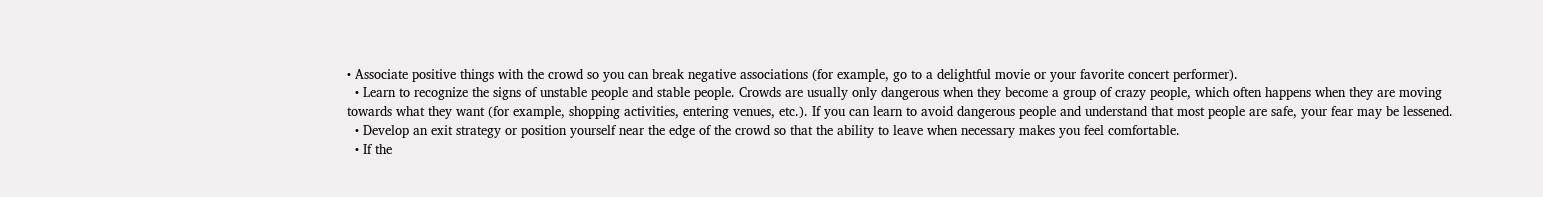• Associate positive things with the crowd so you can break negative associations (for example, go to a delightful movie or your favorite concert performer).
  • Learn to recognize the signs of unstable people and stable people. Crowds are usually only dangerous when they become a group of crazy people, which often happens when they are moving towards what they want (for example, shopping activities, entering venues, etc.). If you can learn to avoid dangerous people and understand that most people are safe, your fear may be lessened.
  • Develop an exit strategy or position yourself near the edge of the crowd so that the ability to leave when necessary makes you feel comfortable.
  • If the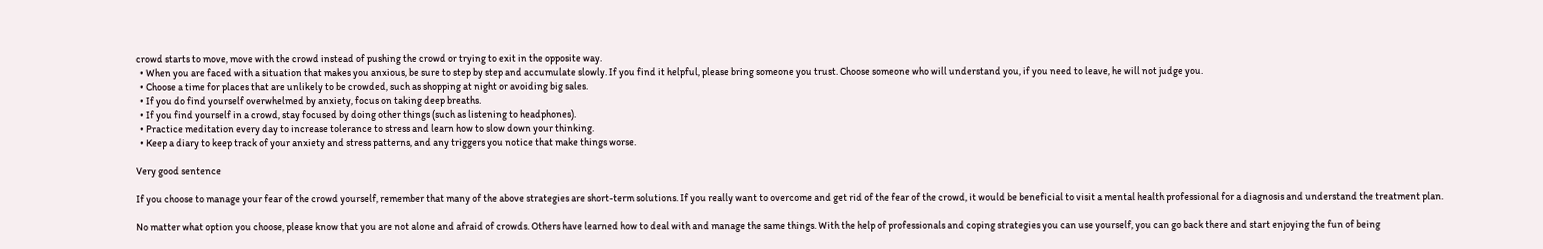crowd starts to move, move with the crowd instead of pushing the crowd or trying to exit in the opposite way.
  • When you are faced with a situation that makes you anxious, be sure to step by step and accumulate slowly. If you find it helpful, please bring someone you trust. Choose someone who will understand you, if you need to leave, he will not judge you.
  • Choose a time for places that are unlikely to be crowded, such as shopping at night or avoiding big sales.
  • If you do find yourself overwhelmed by anxiety, focus on taking deep breaths.
  • If you find yourself in a crowd, stay focused by doing other things (such as listening to headphones).
  • Practice meditation every day to increase tolerance to stress and learn how to slow down your thinking.
  • Keep a diary to keep track of your anxiety and stress patterns, and any triggers you notice that make things worse.

Very good sentence

If you choose to manage your fear of the crowd yourself, remember that many of the above strategies are short-term solutions. If you really want to overcome and get rid of the fear of the crowd, it would be beneficial to visit a mental health professional for a diagnosis and understand the treatment plan.

No matter what option you choose, please know that you are not alone and afraid of crowds. Others have learned how to deal with and manage the same things. With the help of professionals and coping strategies you can use yourself, you can go back there and start enjoying the fun of being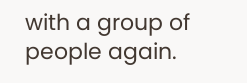with a group of people again.